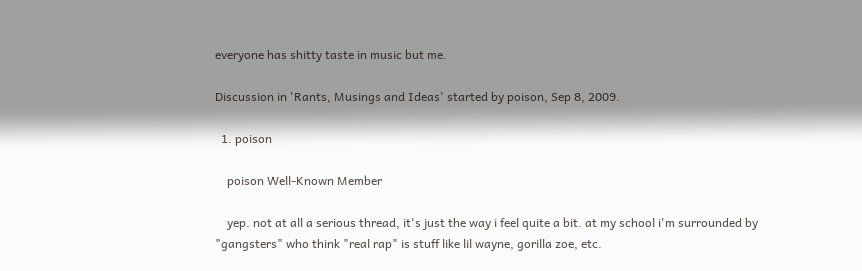everyone has shitty taste in music but me.

Discussion in 'Rants, Musings and Ideas' started by poison, Sep 8, 2009.

  1. poison

    poison Well-Known Member

    yep. not at all a serious thread, it's just the way i feel quite a bit. at my school i'm surrounded by "gangsters" who think "real rap" is stuff like lil wayne, gorilla zoe, etc.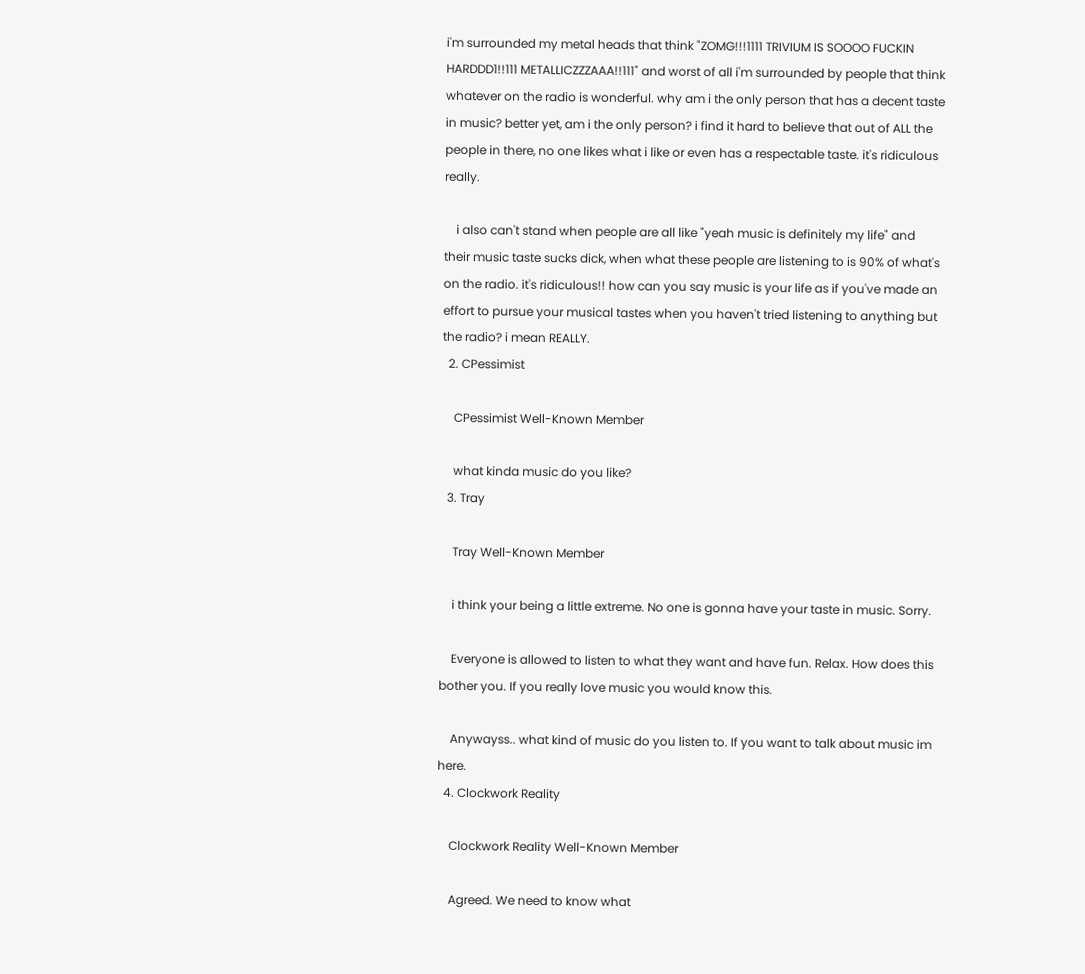i'm surrounded my metal heads that think "ZOMG!!!1111 TRIVIUM IS SOOOO FUCKIN HARDDD1!!111 METALLICZZZAAA!!111" and worst of all i'm surrounded by people that think whatever on the radio is wonderful. why am i the only person that has a decent taste in music? better yet, am i the only person? i find it hard to believe that out of ALL the people in there, no one likes what i like or even has a respectable taste. it's ridiculous really.

    i also can't stand when people are all like "yeah music is definitely my life" and their music taste sucks dick, when what these people are listening to is 90% of what's on the radio. it's ridiculous!! how can you say music is your life as if you've made an effort to pursue your musical tastes when you haven't tried listening to anything but the radio? i mean REALLY.
  2. CPessimist

    CPessimist Well-Known Member

    what kinda music do you like?
  3. Tray

    Tray Well-Known Member

    i think your being a little extreme. No one is gonna have your taste in music. Sorry.

    Everyone is allowed to listen to what they want and have fun. Relax. How does this bother you. If you really love music you would know this.

    Anywayss.. what kind of music do you listen to. If you want to talk about music im here.
  4. Clockwork Reality

    Clockwork Reality Well-Known Member

    Agreed. We need to know what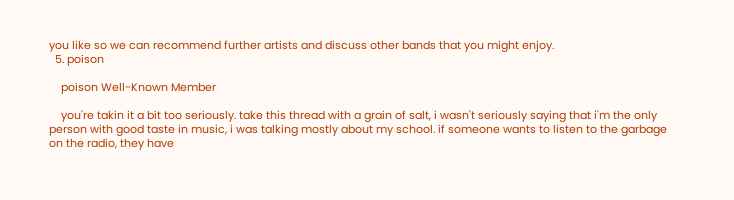you like so we can recommend further artists and discuss other bands that you might enjoy.
  5. poison

    poison Well-Known Member

    you're takin it a bit too seriously. take this thread with a grain of salt, i wasn't seriously saying that i'm the only person with good taste in music, i was talking mostly about my school. if someone wants to listen to the garbage on the radio, they have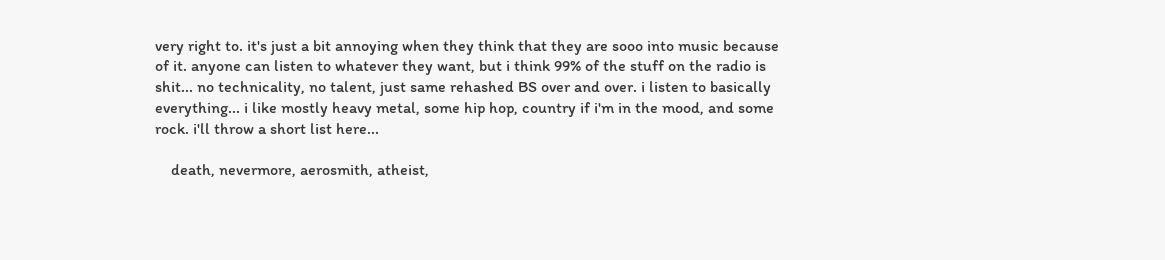very right to. it's just a bit annoying when they think that they are sooo into music because of it. anyone can listen to whatever they want, but i think 99% of the stuff on the radio is shit... no technicality, no talent, just same rehashed BS over and over. i listen to basically everything... i like mostly heavy metal, some hip hop, country if i'm in the mood, and some rock. i'll throw a short list here...

    death, nevermore, aerosmith, atheist,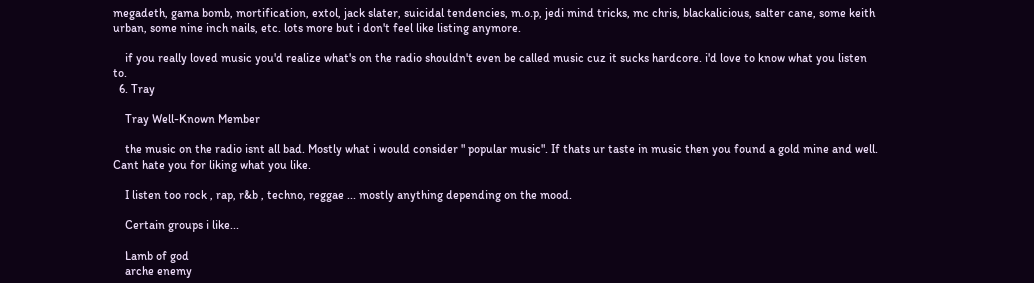megadeth, gama bomb, mortification, extol, jack slater, suicidal tendencies, m.o.p, jedi mind tricks, mc chris, blackalicious, salter cane, some keith urban, some nine inch nails, etc. lots more but i don't feel like listing anymore.

    if you really loved music you'd realize what's on the radio shouldn't even be called music cuz it sucks hardcore. i'd love to know what you listen to.
  6. Tray

    Tray Well-Known Member

    the music on the radio isnt all bad. Mostly what i would consider " popular music". If thats ur taste in music then you found a gold mine and well. Cant hate you for liking what you like.

    I listen too rock , rap, r&b , techno, reggae ... mostly anything depending on the mood.

    Certain groups i like...

    Lamb of god
    arche enemy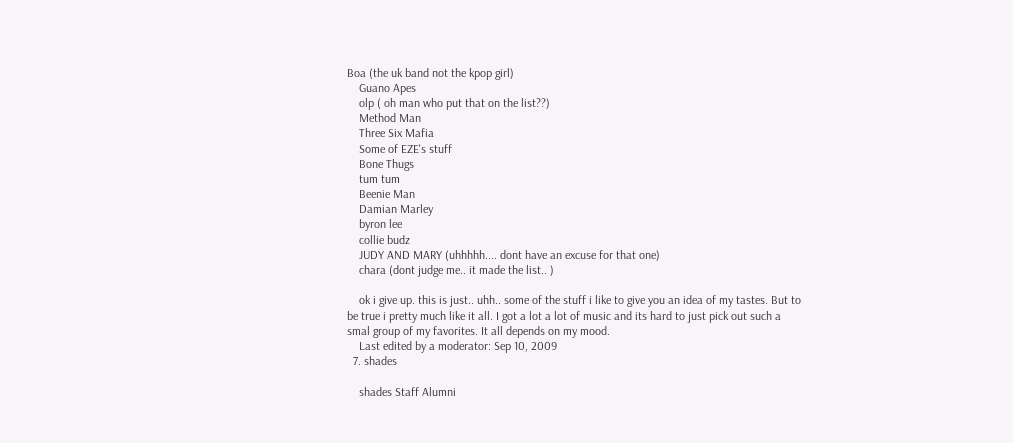Boa (the uk band not the kpop girl)
    Guano Apes
    olp ( oh man who put that on the list??)
    Method Man
    Three Six Mafia
    Some of EZE's stuff
    Bone Thugs
    tum tum
    Beenie Man
    Damian Marley
    byron lee
    collie budz
    JUDY AND MARY (uhhhhh.... dont have an excuse for that one)
    chara (dont judge me.. it made the list.. )

    ok i give up. this is just.. uhh.. some of the stuff i like to give you an idea of my tastes. But to be true i pretty much like it all. I got a lot a lot of music and its hard to just pick out such a smal group of my favorites. It all depends on my mood.
    Last edited by a moderator: Sep 10, 2009
  7. shades

    shades Staff Alumni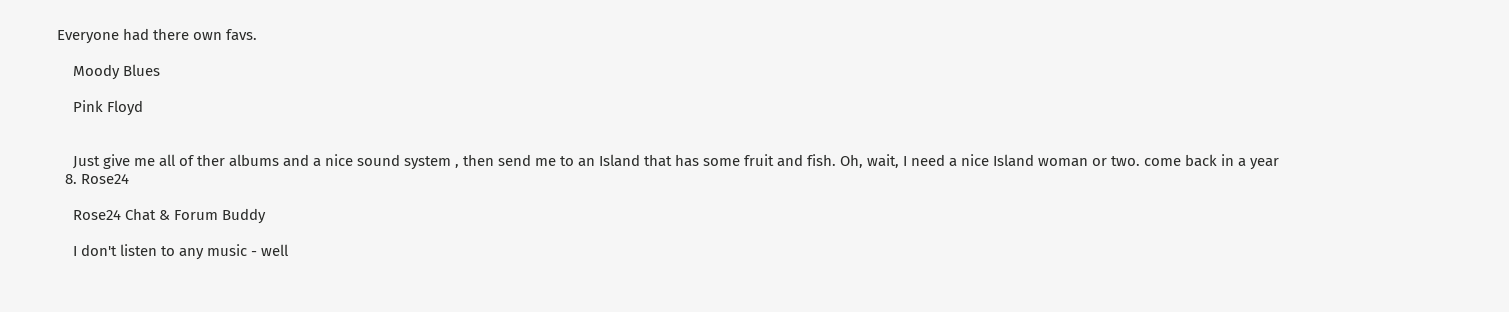Everyone had there own favs.

    Moody Blues

    Pink Floyd


    Just give me all of ther albums and a nice sound system , then send me to an Island that has some fruit and fish. Oh, wait, I need a nice Island woman or two. come back in a year
  8. Rose24

    Rose24 Chat & Forum Buddy

    I don't listen to any music - well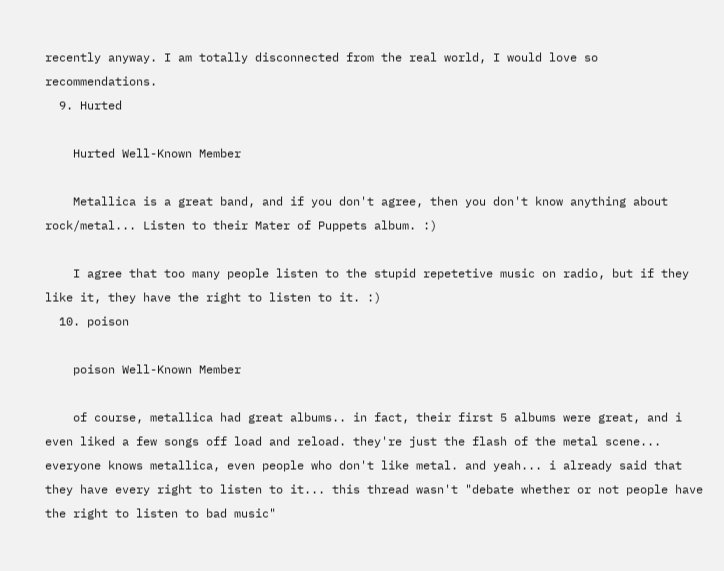recently anyway. I am totally disconnected from the real world, I would love so recommendations.
  9. Hurted

    Hurted Well-Known Member

    Metallica is a great band, and if you don't agree, then you don't know anything about rock/metal... Listen to their Mater of Puppets album. :)

    I agree that too many people listen to the stupid repetetive music on radio, but if they like it, they have the right to listen to it. :)
  10. poison

    poison Well-Known Member

    of course, metallica had great albums.. in fact, their first 5 albums were great, and i even liked a few songs off load and reload. they're just the flash of the metal scene... everyone knows metallica, even people who don't like metal. and yeah... i already said that they have every right to listen to it... this thread wasn't "debate whether or not people have the right to listen to bad music"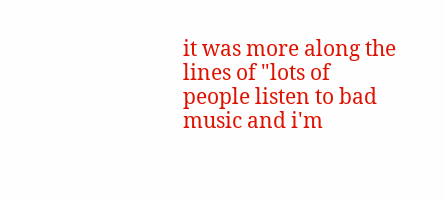it was more along the lines of "lots of people listen to bad music and i'm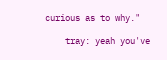curious as to why."

    tray: yeah you've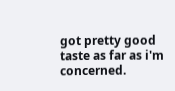got pretty good taste as far as i'm concerned.